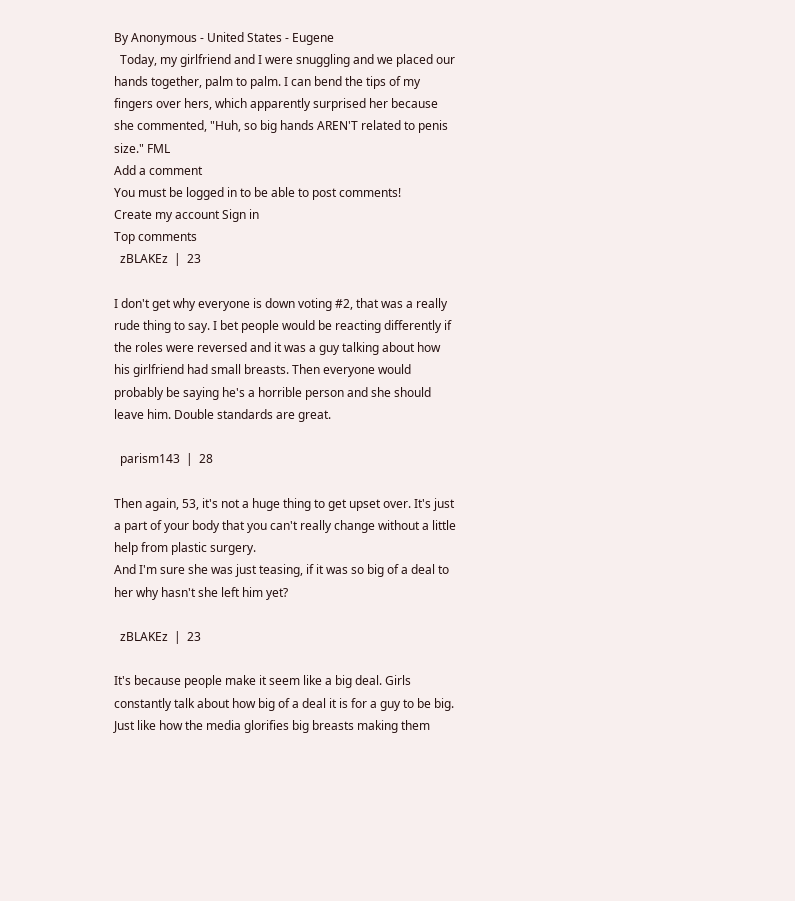By Anonymous - United States - Eugene
  Today, my girlfriend and I were snuggling and we placed our hands together, palm to palm. I can bend the tips of my fingers over hers, which apparently surprised her because she commented, "Huh, so big hands AREN'T related to penis size." FML
Add a comment
You must be logged in to be able to post comments!
Create my account Sign in
Top comments
  zBLAKEz  |  23

I don't get why everyone is down voting #2, that was a really rude thing to say. I bet people would be reacting differently if the roles were reversed and it was a guy talking about how his girlfriend had small breasts. Then everyone would probably be saying he's a horrible person and she should leave him. Double standards are great.

  parism143  |  28

Then again, 53, it's not a huge thing to get upset over. It's just a part of your body that you can't really change without a little help from plastic surgery.
And I'm sure she was just teasing, if it was so big of a deal to her why hasn't she left him yet?

  zBLAKEz  |  23

It's because people make it seem like a big deal. Girls constantly talk about how big of a deal it is for a guy to be big. Just like how the media glorifies big breasts making them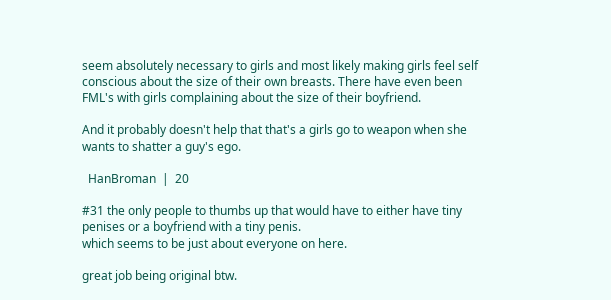seem absolutely necessary to girls and most likely making girls feel self conscious about the size of their own breasts. There have even been FML's with girls complaining about the size of their boyfriend.

And it probably doesn't help that that's a girls go to weapon when she wants to shatter a guy's ego.

  HanBroman  |  20

#31 the only people to thumbs up that would have to either have tiny penises or a boyfriend with a tiny penis.
which seems to be just about everyone on here.

great job being original btw.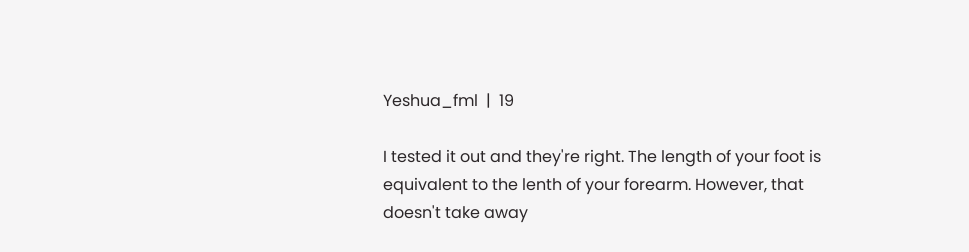Yeshua_fml  |  19

I tested it out and they're right. The length of your foot is equivalent to the lenth of your forearm. However, that doesn't take away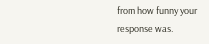from how funny your response was.